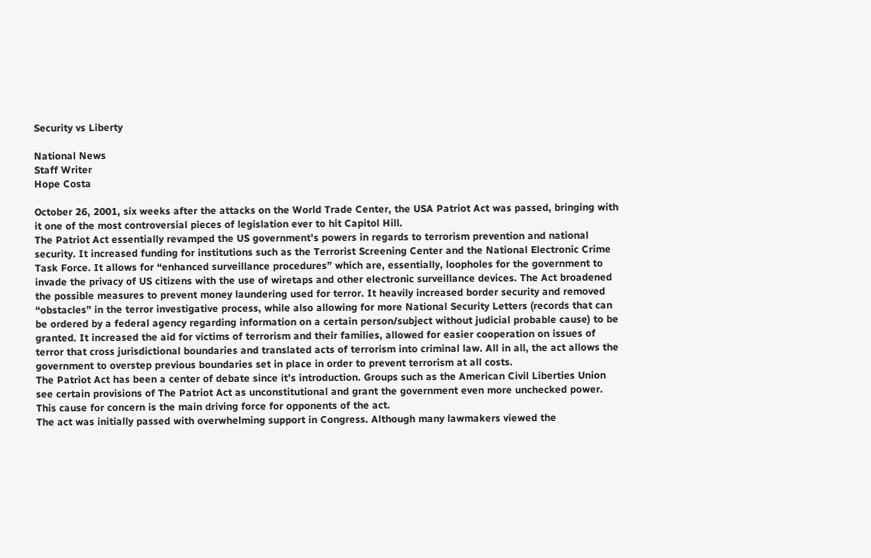Security vs Liberty

National News
Staff Writer
Hope Costa

October 26, 2001, six weeks after the attacks on the World Trade Center, the USA Patriot Act was passed, bringing with it one of the most controversial pieces of legislation ever to hit Capitol Hill.
The Patriot Act essentially revamped the US government’s powers in regards to terrorism prevention and national security. It increased funding for institutions such as the Terrorist Screening Center and the National Electronic Crime Task Force. It allows for “enhanced surveillance procedures” which are, essentially, loopholes for the government to invade the privacy of US citizens with the use of wiretaps and other electronic surveillance devices. The Act broadened the possible measures to prevent money laundering used for terror. It heavily increased border security and removed “obstacles” in the terror investigative process, while also allowing for more National Security Letters (records that can be ordered by a federal agency regarding information on a certain person/subject without judicial probable cause) to be granted. It increased the aid for victims of terrorism and their families, allowed for easier cooperation on issues of terror that cross jurisdictional boundaries and translated acts of terrorism into criminal law. All in all, the act allows the government to overstep previous boundaries set in place in order to prevent terrorism at all costs.
The Patriot Act has been a center of debate since it’s introduction. Groups such as the American Civil Liberties Union see certain provisions of The Patriot Act as unconstitutional and grant the government even more unchecked power. This cause for concern is the main driving force for opponents of the act.
The act was initially passed with overwhelming support in Congress. Although many lawmakers viewed the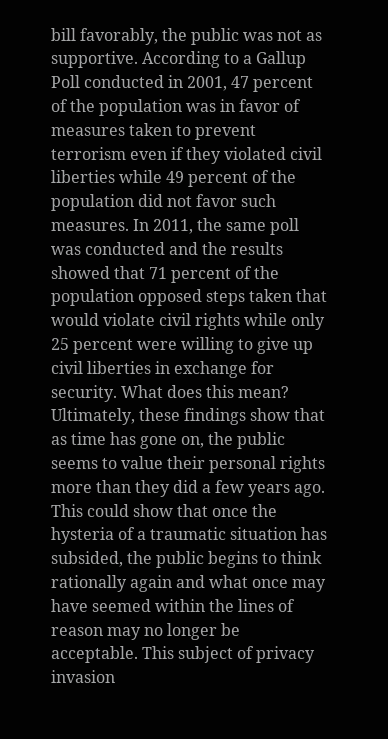bill favorably, the public was not as supportive. According to a Gallup Poll conducted in 2001, 47 percent of the population was in favor of measures taken to prevent terrorism even if they violated civil liberties while 49 percent of the population did not favor such measures. In 2011, the same poll was conducted and the results showed that 71 percent of the population opposed steps taken that would violate civil rights while only 25 percent were willing to give up civil liberties in exchange for security. What does this mean? Ultimately, these findings show that as time has gone on, the public seems to value their personal rights more than they did a few years ago. This could show that once the hysteria of a traumatic situation has subsided, the public begins to think rationally again and what once may have seemed within the lines of reason may no longer be acceptable. This subject of privacy invasion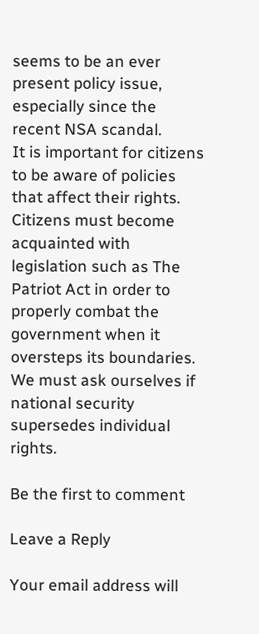seems to be an ever present policy issue, especially since the recent NSA scandal.
It is important for citizens to be aware of policies that affect their rights. Citizens must become acquainted with legislation such as The Patriot Act in order to properly combat the government when it oversteps its boundaries. We must ask ourselves if national security supersedes individual rights.

Be the first to comment

Leave a Reply

Your email address will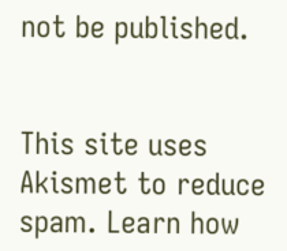not be published.


This site uses Akismet to reduce spam. Learn how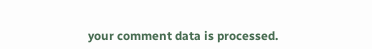your comment data is processed.